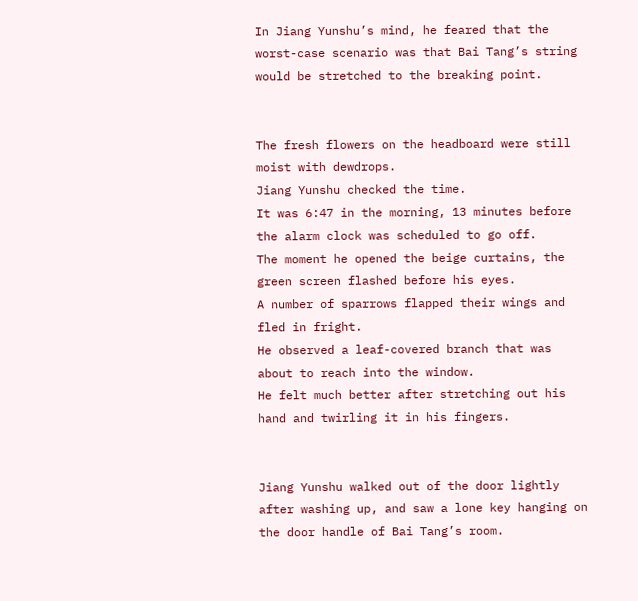In Jiang Yunshu’s mind, he feared that the worst-case scenario was that Bai Tang’s string would be stretched to the breaking point.


The fresh flowers on the headboard were still moist with dewdrops.
Jiang Yunshu checked the time.
It was 6:47 in the morning, 13 minutes before the alarm clock was scheduled to go off.
The moment he opened the beige curtains, the green screen flashed before his eyes.
A number of sparrows flapped their wings and fled in fright.
He observed a leaf-covered branch that was about to reach into the window.
He felt much better after stretching out his hand and twirling it in his fingers.


Jiang Yunshu walked out of the door lightly after washing up, and saw a lone key hanging on the door handle of Bai Tang’s room.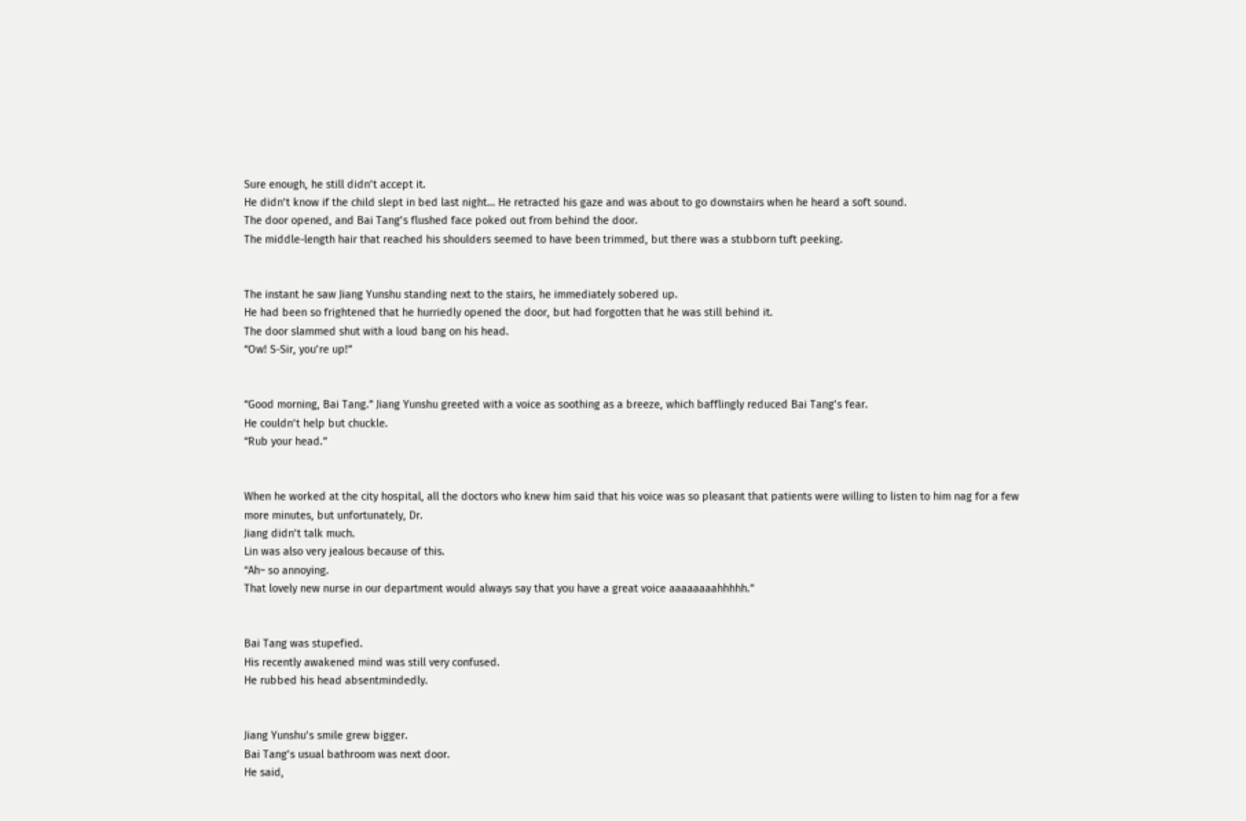Sure enough, he still didn’t accept it.
He didn’t know if the child slept in bed last night… He retracted his gaze and was about to go downstairs when he heard a soft sound.
The door opened, and Bai Tang’s flushed face poked out from behind the door.
The middle-length hair that reached his shoulders seemed to have been trimmed, but there was a stubborn tuft peeking.


The instant he saw Jiang Yunshu standing next to the stairs, he immediately sobered up.
He had been so frightened that he hurriedly opened the door, but had forgotten that he was still behind it.
The door slammed shut with a loud bang on his head.
“Ow! S-Sir, you’re up!”


“Good morning, Bai Tang.” Jiang Yunshu greeted with a voice as soothing as a breeze, which bafflingly reduced Bai Tang’s fear.
He couldn’t help but chuckle.
“Rub your head.”


When he worked at the city hospital, all the doctors who knew him said that his voice was so pleasant that patients were willing to listen to him nag for a few more minutes, but unfortunately, Dr.
Jiang didn’t talk much.
Lin was also very jealous because of this.
“Ah~ so annoying.
That lovely new nurse in our department would always say that you have a great voice aaaaaaaahhhhh.”


Bai Tang was stupefied.
His recently awakened mind was still very confused.
He rubbed his head absentmindedly.


Jiang Yunshu’s smile grew bigger.
Bai Tang’s usual bathroom was next door.
He said,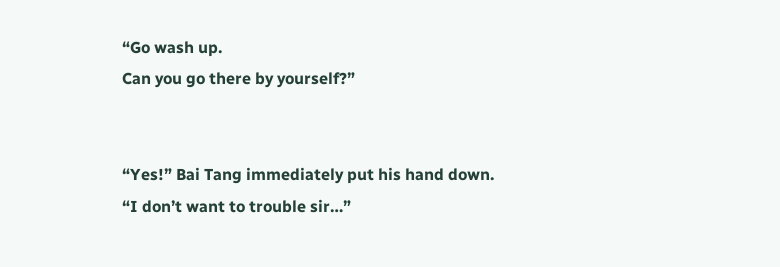“Go wash up.
Can you go there by yourself?”


“Yes!” Bai Tang immediately put his hand down.
“I don’t want to trouble sir…”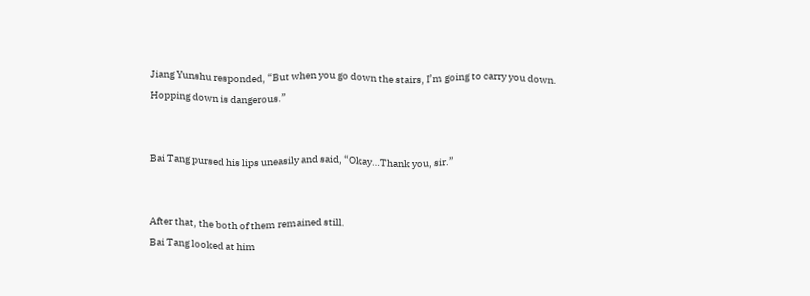Jiang Yunshu responded, “But when you go down the stairs, I’m going to carry you down.
Hopping down is dangerous.”


Bai Tang pursed his lips uneasily and said, “Okay…Thank you, sir.”


After that, the both of them remained still.
Bai Tang looked at him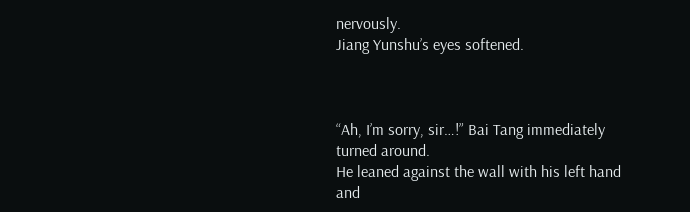nervously.
Jiang Yunshu’s eyes softened.



“Ah, I’m sorry, sir…!” Bai Tang immediately turned around.
He leaned against the wall with his left hand and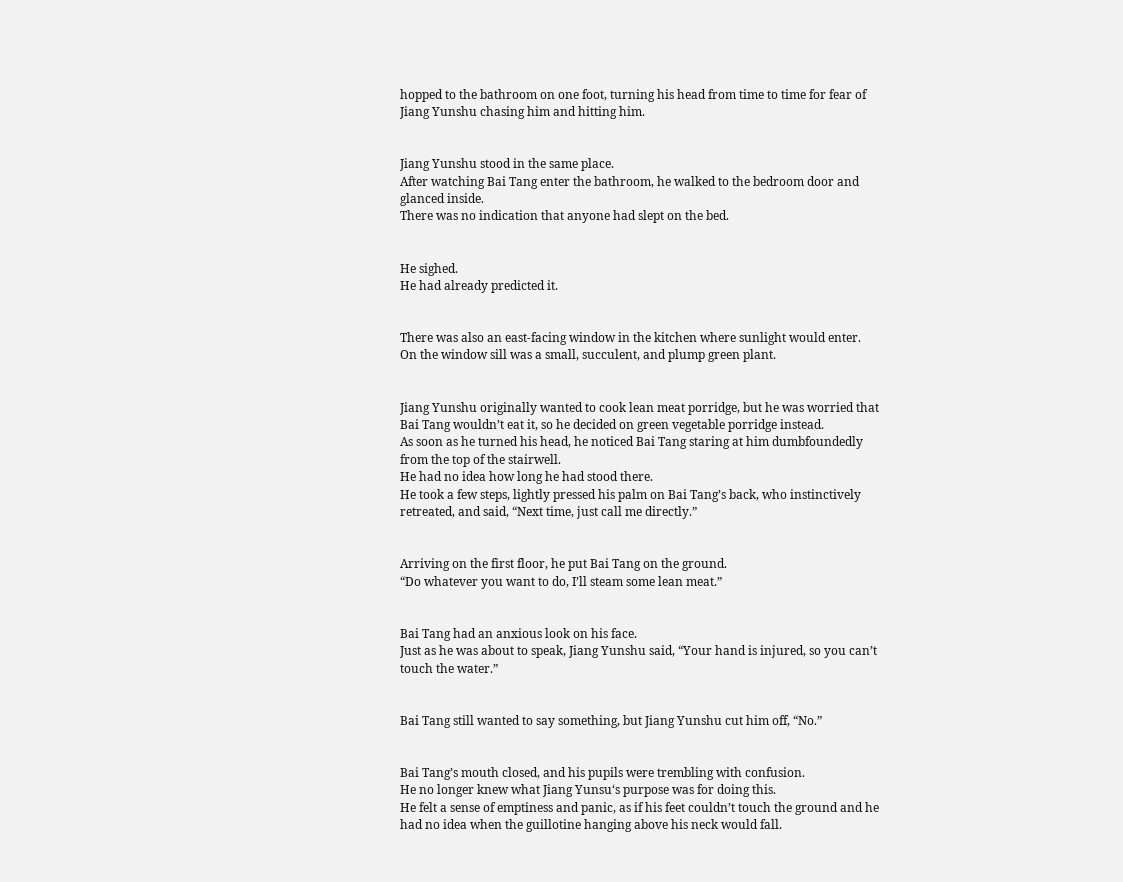hopped to the bathroom on one foot, turning his head from time to time for fear of Jiang Yunshu chasing him and hitting him.


Jiang Yunshu stood in the same place.
After watching Bai Tang enter the bathroom, he walked to the bedroom door and glanced inside.
There was no indication that anyone had slept on the bed.


He sighed.
He had already predicted it.


There was also an east-facing window in the kitchen where sunlight would enter.
On the window sill was a small, succulent, and plump green plant.


Jiang Yunshu originally wanted to cook lean meat porridge, but he was worried that Bai Tang wouldn’t eat it, so he decided on green vegetable porridge instead.
As soon as he turned his head, he noticed Bai Tang staring at him dumbfoundedly from the top of the stairwell.
He had no idea how long he had stood there.
He took a few steps, lightly pressed his palm on Bai Tang’s back, who instinctively retreated, and said, “Next time, just call me directly.”


Arriving on the first floor, he put Bai Tang on the ground.
“Do whatever you want to do, I’ll steam some lean meat.”


Bai Tang had an anxious look on his face.
Just as he was about to speak, Jiang Yunshu said, “Your hand is injured, so you can’t touch the water.”


Bai Tang still wanted to say something, but Jiang Yunshu cut him off, “No.”


Bai Tang’s mouth closed, and his pupils were trembling with confusion.
He no longer knew what Jiang Yunsu‘s purpose was for doing this.
He felt a sense of emptiness and panic, as if his feet couldn’t touch the ground and he had no idea when the guillotine hanging above his neck would fall.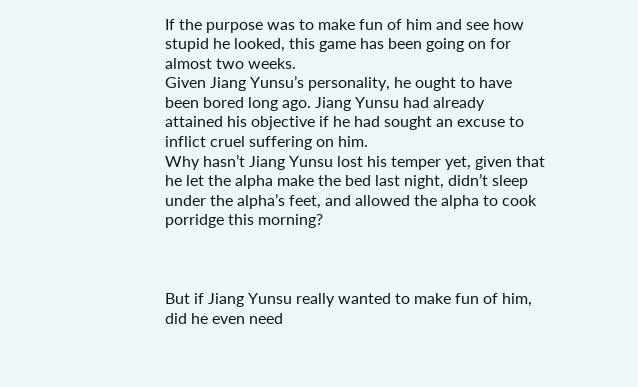If the purpose was to make fun of him and see how stupid he looked, this game has been going on for almost two weeks.
Given Jiang Yunsu’s personality, he ought to have been bored long ago. Jiang Yunsu had already attained his objective if he had sought an excuse to inflict cruel suffering on him.
Why hasn’t Jiang Yunsu lost his temper yet, given that he let the alpha make the bed last night, didn’t sleep under the alpha’s feet, and allowed the alpha to cook porridge this morning?



But if Jiang Yunsu really wanted to make fun of him, did he even need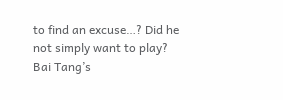to find an excuse…? Did he not simply want to play? Bai Tang’s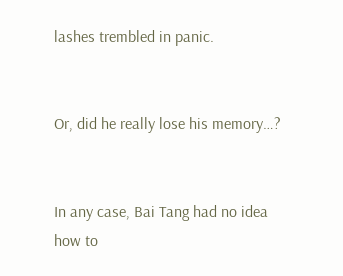lashes trembled in panic.


Or, did he really lose his memory…?


In any case, Bai Tang had no idea how to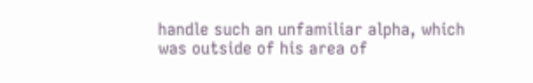handle such an unfamiliar alpha, which was outside of his area of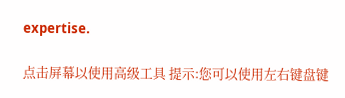expertise.

点击屏幕以使用高级工具 提示:您可以使用左右键盘键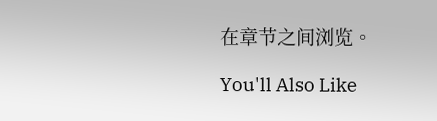在章节之间浏览。

You'll Also Like